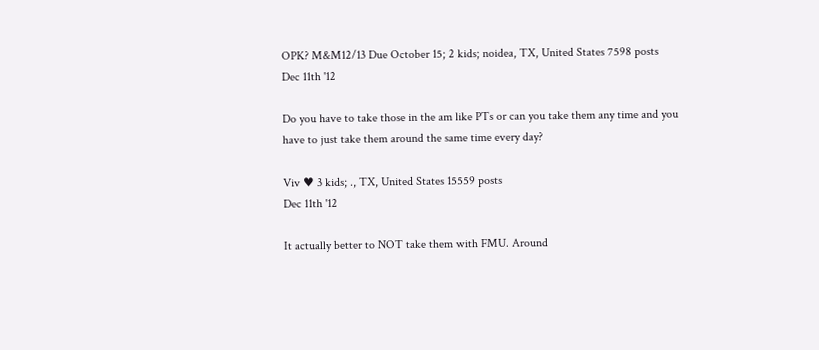OPK? M&M12/13 Due October 15; 2 kids; noidea, TX, United States 7598 posts
Dec 11th '12

Do you have to take those in the am like PTs or can you take them any time and you have to just take them around the same time every day?

Viv ♥ 3 kids; ., TX, United States 15559 posts
Dec 11th '12

It actually better to NOT take them with FMU. Around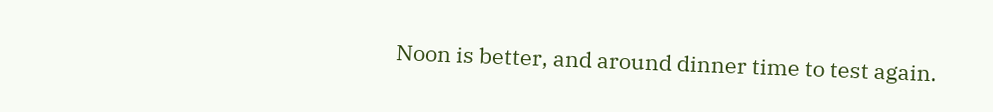Noon is better, and around dinner time to test again.